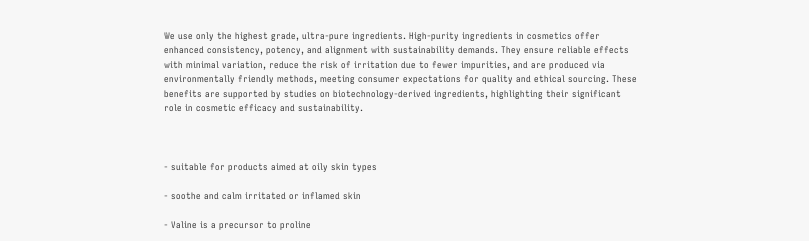We use only the highest grade, ultra-pure ingredients. High-purity ingredients in cosmetics offer enhanced consistency, potency, and alignment with sustainability demands. They ensure reliable effects with minimal variation, reduce the risk of irritation due to fewer impurities, and are produced via environmentally friendly methods, meeting consumer expectations for quality and ethical sourcing. These benefits are supported by studies on biotechnology-derived ingredients, highlighting their significant role in cosmetic efficacy and sustainability.



- suitable for products aimed at oily skin types

- soothe and calm irritated or inflamed skin

- Valine is a precursor to proline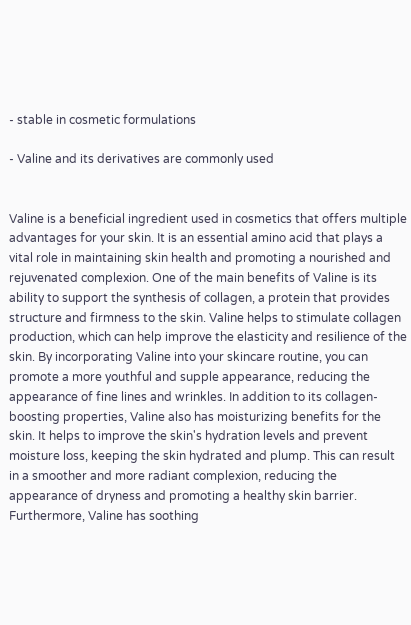- stable in cosmetic formulations

- Valine and its derivatives are commonly used


Valine is a beneficial ingredient used in cosmetics that offers multiple advantages for your skin. It is an essential amino acid that plays a vital role in maintaining skin health and promoting a nourished and rejuvenated complexion. One of the main benefits of Valine is its ability to support the synthesis of collagen, a protein that provides structure and firmness to the skin. Valine helps to stimulate collagen production, which can help improve the elasticity and resilience of the skin. By incorporating Valine into your skincare routine, you can promote a more youthful and supple appearance, reducing the appearance of fine lines and wrinkles. In addition to its collagen-boosting properties, Valine also has moisturizing benefits for the skin. It helps to improve the skin's hydration levels and prevent moisture loss, keeping the skin hydrated and plump. This can result in a smoother and more radiant complexion, reducing the appearance of dryness and promoting a healthy skin barrier. Furthermore, Valine has soothing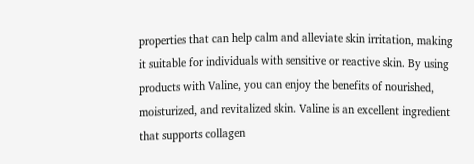properties that can help calm and alleviate skin irritation, making it suitable for individuals with sensitive or reactive skin. By using products with Valine, you can enjoy the benefits of nourished, moisturized, and revitalized skin. Valine is an excellent ingredient that supports collagen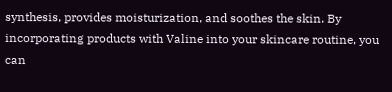synthesis, provides moisturization, and soothes the skin. By incorporating products with Valine into your skincare routine, you can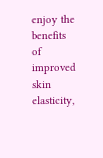enjoy the benefits of improved skin elasticity,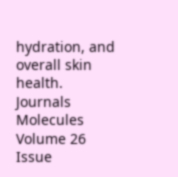hydration, and overall skin health.
Journals Molecules Volume 26 Issue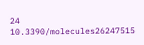24 10.3390/molecules26247515